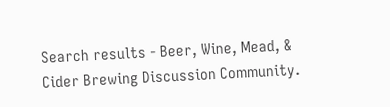Search results - Beer, Wine, Mead, & Cider Brewing Discussion Community.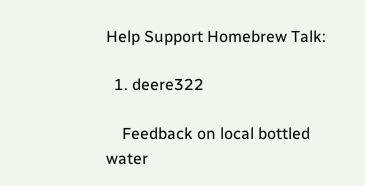Help Support Homebrew Talk:

  1. deere322

    Feedback on local bottled water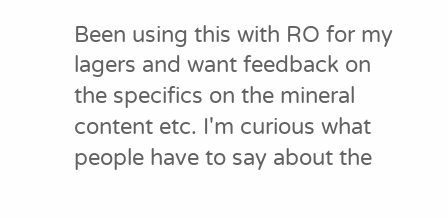Been using this with RO for my lagers and want feedback on the specifics on the mineral content etc. I'm curious what people have to say about the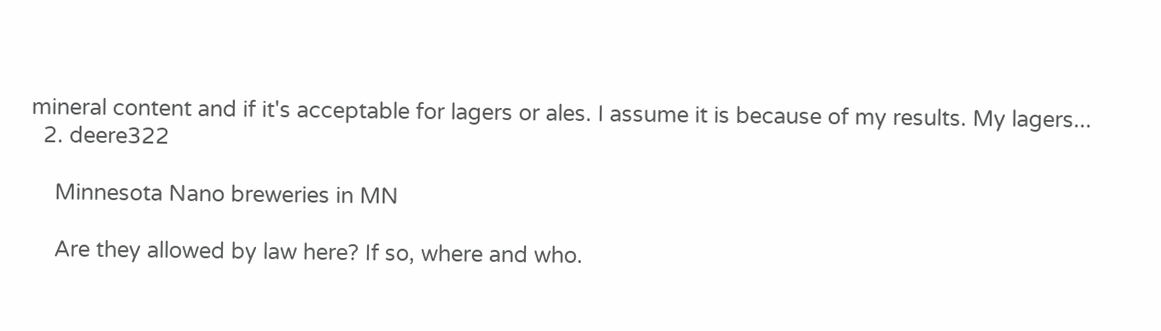mineral content and if it's acceptable for lagers or ales. I assume it is because of my results. My lagers...
  2. deere322

    Minnesota Nano breweries in MN

    Are they allowed by law here? If so, where and who.